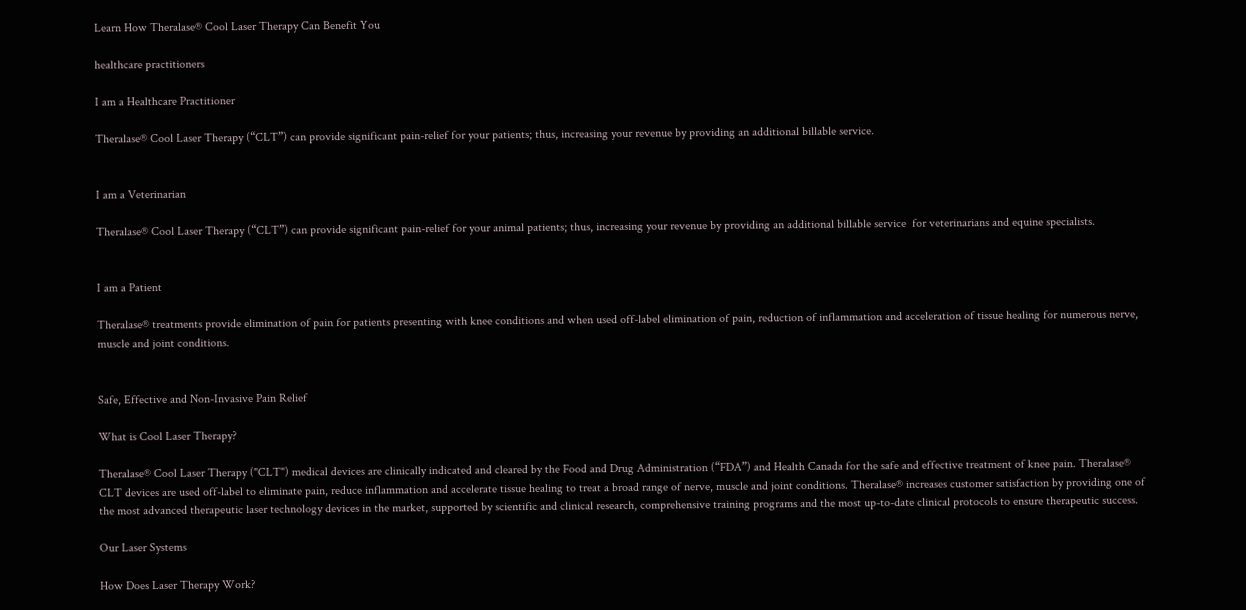Learn How Theralase® Cool Laser Therapy Can Benefit You

healthcare practitioners

I am a Healthcare Practitioner

Theralase® Cool Laser Therapy (“CLT”) can provide significant pain-relief for your patients; thus, increasing your revenue by providing an additional billable service.


I am a Veterinarian

Theralase® Cool Laser Therapy (“CLT”) can provide significant pain-relief for your animal patients; thus, increasing your revenue by providing an additional billable service  for veterinarians and equine specialists.


I am a Patient

Theralase® treatments provide elimination of pain for patients presenting with knee conditions and when used off-label elimination of pain, reduction of inflammation and acceleration of tissue healing for numerous nerve, muscle and joint conditions.


Safe, Effective and Non-Invasive Pain Relief

What is Cool Laser Therapy?

Theralase® Cool Laser Therapy ("CLT") medical devices are clinically indicated and cleared by the Food and Drug Administration (“FDA”) and Health Canada for the safe and effective treatment of knee pain. Theralase® CLT devices are used off-label to eliminate pain, reduce inflammation and accelerate tissue healing to treat a broad range of nerve, muscle and joint conditions. Theralase® increases customer satisfaction by providing one of the most advanced therapeutic laser technology devices in the market, supported by scientific and clinical research, comprehensive training programs and the most up-to-date clinical protocols to ensure therapeutic success.

Our Laser Systems

How Does Laser Therapy Work?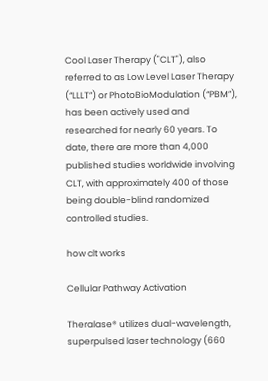Cool Laser Therapy ("CLT"), also referred to as Low Level Laser Therapy (“LLLT”) or PhotoBioModulation (“PBM”), has been actively used and researched for nearly 60 years. To date, there are more than 4,000 published studies worldwide involving CLT, with approximately 400 of those being double-blind randomized controlled studies.

how clt works

Cellular Pathway Activation

Theralase® utilizes dual-wavelength, superpulsed laser technology (660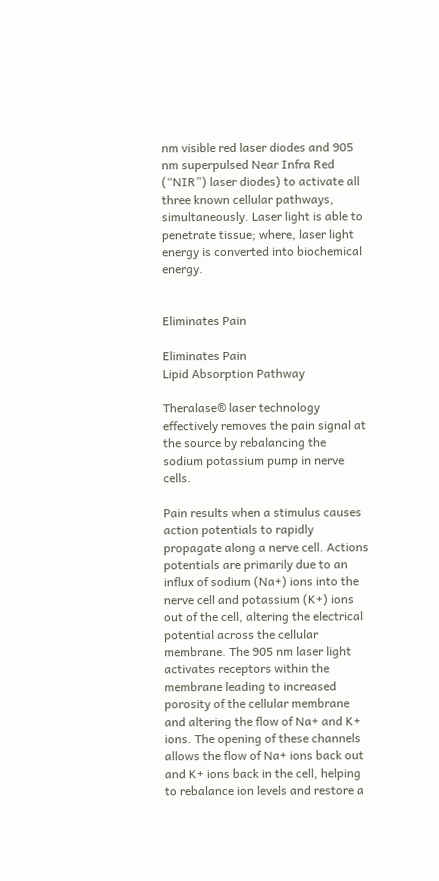nm visible red laser diodes and 905 nm superpulsed Near Infra Red (“NIR”) laser diodes) to activate all three known cellular pathways, simultaneously. Laser light is able to penetrate tissue; where, laser light energy is converted into biochemical energy.


Eliminates Pain

Eliminates Pain
Lipid Absorption Pathway

Theralase® laser technology effectively removes the pain signal at the source by rebalancing the sodium potassium pump in nerve cells.

Pain results when a stimulus causes action potentials to rapidly propagate along a nerve cell. Actions potentials are primarily due to an influx of sodium (Na+) ions into the nerve cell and potassium (K+) ions out of the cell, altering the electrical potential across the cellular membrane. The 905 nm laser light activates receptors within the membrane leading to increased porosity of the cellular membrane and altering the flow of Na+ and K+ ions. The opening of these channels allows the flow of Na+ ions back out and K+ ions back in the cell, helping to rebalance ion levels and restore a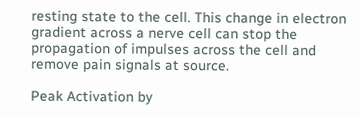resting state to the cell. This change in electron gradient across a nerve cell can stop the propagation of impulses across the cell and remove pain signals at source.

Peak Activation by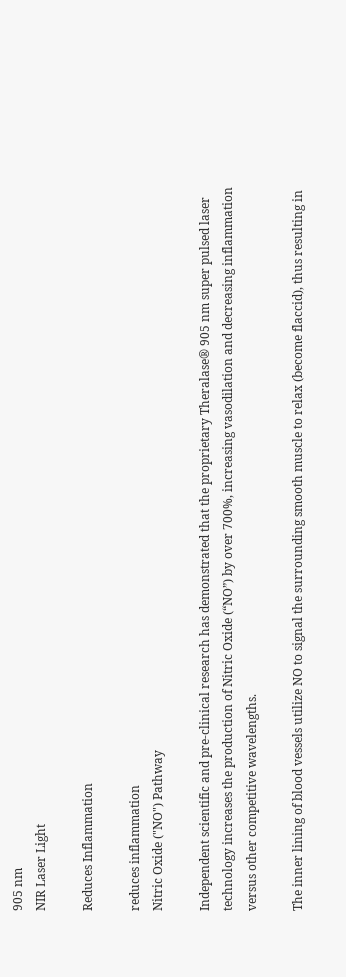905 nm
NIR Laser Light

Reduces Inflammation

reduces inflammation
Nitric Oxide ("NO") Pathway

Independent scientific and pre-clinical research has demonstrated that the proprietary Theralase® 905 nm super pulsed laser technology increases the production of Nitric Oxide (“NO”) by over 700%, increasing vasodilation and decreasing inflammation versus other competitive wavelengths.

The inner lining of blood vessels utilize NO to signal the surrounding smooth muscle to relax (become flaccid), thus resulting in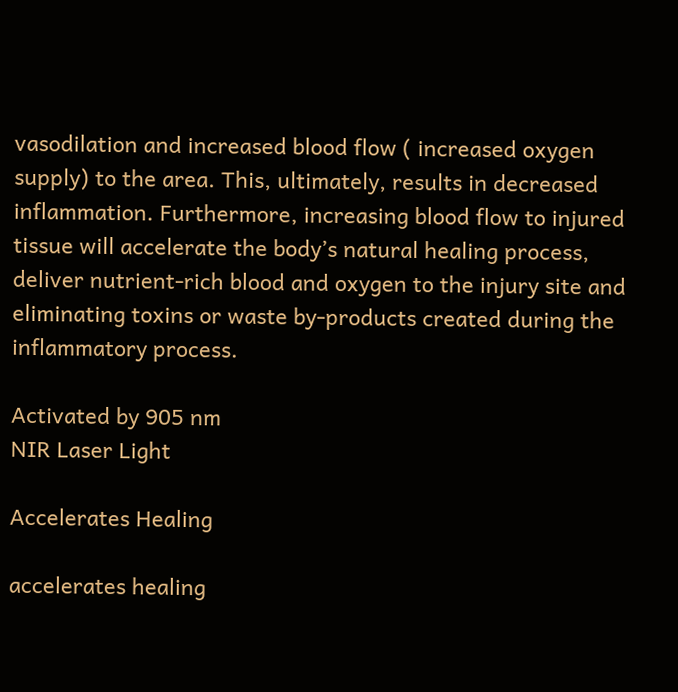vasodilation and increased blood flow ( increased oxygen supply) to the area. This, ultimately, results in decreased inflammation. Furthermore, increasing blood flow to injured tissue will accelerate the body’s natural healing process, deliver nutrient-rich blood and oxygen to the injury site and eliminating toxins or waste by-products created during the inflammatory process.

Activated by 905 nm
NIR Laser Light

Accelerates Healing

accelerates healing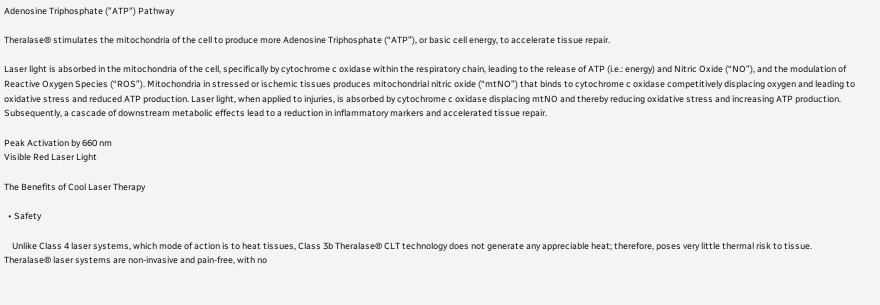Adenosine Triphosphate ("ATP") Pathway

Theralase® stimulates the mitochondria of the cell to produce more Adenosine Triphosphate (“ATP”), or basic cell energy, to accelerate tissue repair.

Laser light is absorbed in the mitochondria of the cell, specifically by cytochrome c oxidase within the respiratory chain, leading to the release of ATP (i.e.: energy) and Nitric Oxide (“NO”), and the modulation of Reactive Oxygen Species (“ROS”). Mitochondria in stressed or ischemic tissues produces mitochondrial nitric oxide (“mtNO”) that binds to cytochrome c oxidase competitively displacing oxygen and leading to oxidative stress and reduced ATP production. Laser light, when applied to injuries, is absorbed by cytochrome c oxidase displacing mtNO and thereby reducing oxidative stress and increasing ATP production. Subsequently, a cascade of downstream metabolic effects lead to a reduction in inflammatory markers and accelerated tissue repair.

Peak Activation by 660 nm
Visible Red Laser Light

The Benefits of Cool Laser Therapy

  • Safety

    Unlike Class 4 laser systems, which mode of action is to heat tissues, Class 3b Theralase® CLT technology does not generate any appreciable heat; therefore, poses very little thermal risk to tissue. Theralase® laser systems are non-invasive and pain-free, with no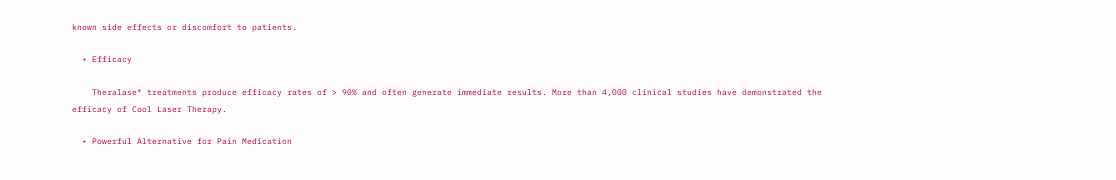known side effects or discomfort to patients.

  • Efficacy

    Theralase® treatments produce efficacy rates of > 90% and often generate immediate results. More than 4,000 clinical studies have demonstrated the efficacy of Cool Laser Therapy.

  • Powerful Alternative for Pain Medication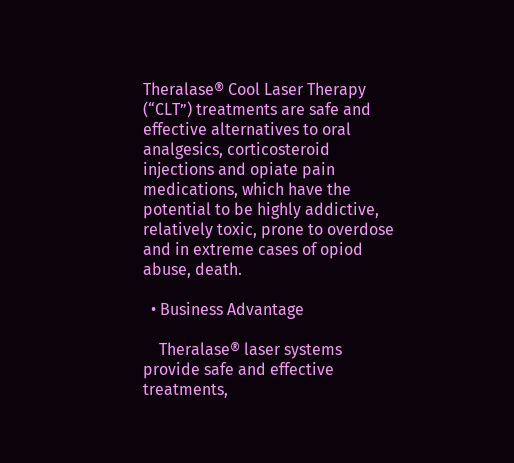Theralase® Cool Laser Therapy (“CLT”) treatments are safe and effective alternatives to oral analgesics, corticosteroid injections and opiate pain medications, which have the potential to be highly addictive, relatively toxic, prone to overdose and in extreme cases of opiod abuse, death.

  • Business Advantage

    Theralase® laser systems provide safe and effective treatments,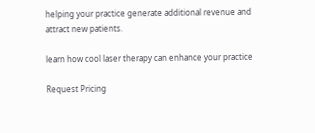helping your practice generate additional revenue and attract new patients.

learn how cool laser therapy can enhance your practice

Request Pricing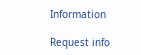Information

Request info